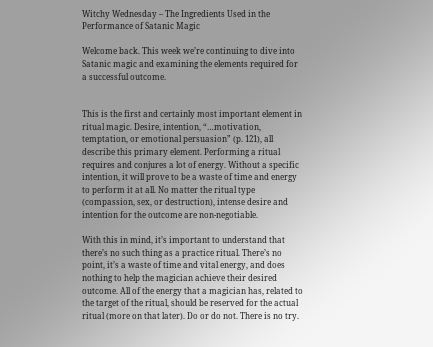Witchy Wednesday – The Ingredients Used in the Performance of Satanic Magic

Welcome back. This week we’re continuing to dive into Satanic magic and examining the elements required for a successful outcome.


This is the first and certainly most important element in ritual magic. Desire, intention, “…motivation, temptation, or emotional persuasion” (p. 121), all describe this primary element. Performing a ritual requires and conjures a lot of energy. Without a specific intention, it will prove to be a waste of time and energy to perform it at all. No matter the ritual type (compassion, sex, or destruction), intense desire and intention for the outcome are non-negotiable.

With this in mind, it’s important to understand that there’s no such thing as a practice ritual. There’s no point, it’s a waste of time and vital energy, and does nothing to help the magician achieve their desired outcome. All of the energy that a magician has, related to the target of the ritual, should be reserved for the actual ritual (more on that later). Do or do not. There is no try.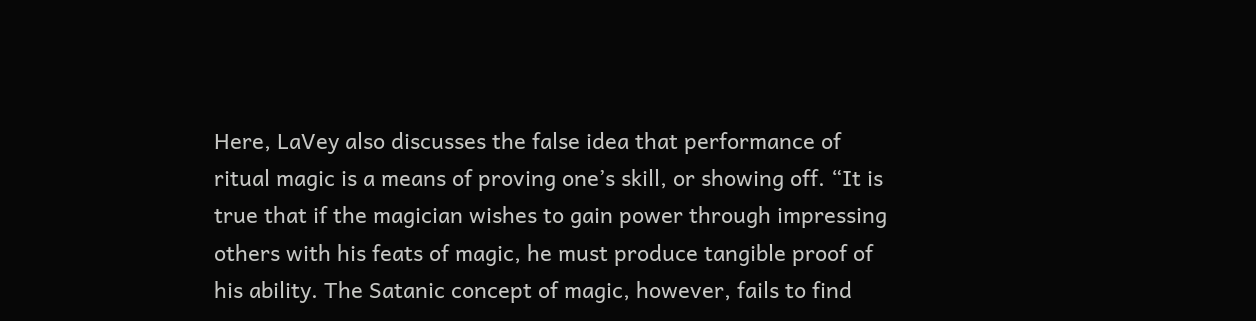Here, LaVey also discusses the false idea that performance of ritual magic is a means of proving one’s skill, or showing off. “It is true that if the magician wishes to gain power through impressing others with his feats of magic, he must produce tangible proof of his ability. The Satanic concept of magic, however, fails to find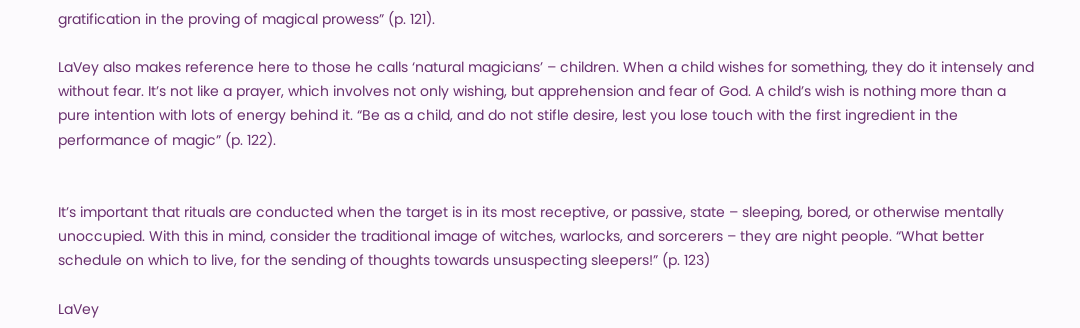gratification in the proving of magical prowess” (p. 121).

LaVey also makes reference here to those he calls ‘natural magicians’ – children. When a child wishes for something, they do it intensely and without fear. It’s not like a prayer, which involves not only wishing, but apprehension and fear of God. A child’s wish is nothing more than a pure intention with lots of energy behind it. “Be as a child, and do not stifle desire, lest you lose touch with the first ingredient in the performance of magic” (p. 122).


It’s important that rituals are conducted when the target is in its most receptive, or passive, state – sleeping, bored, or otherwise mentally unoccupied. With this in mind, consider the traditional image of witches, warlocks, and sorcerers – they are night people. “What better schedule on which to live, for the sending of thoughts towards unsuspecting sleepers!” (p. 123)

LaVey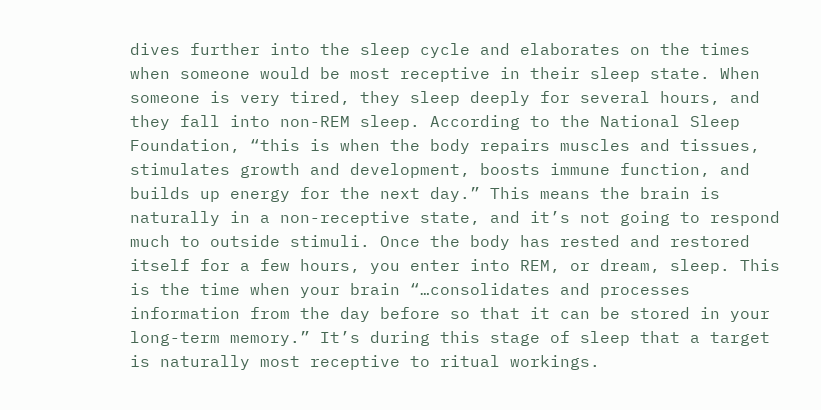dives further into the sleep cycle and elaborates on the times when someone would be most receptive in their sleep state. When someone is very tired, they sleep deeply for several hours, and they fall into non-REM sleep. According to the National Sleep Foundation, “this is when the body repairs muscles and tissues, stimulates growth and development, boosts immune function, and builds up energy for the next day.” This means the brain is naturally in a non-receptive state, and it’s not going to respond much to outside stimuli. Once the body has rested and restored itself for a few hours, you enter into REM, or dream, sleep. This is the time when your brain “…consolidates and processes information from the day before so that it can be stored in your long-term memory.” It’s during this stage of sleep that a target is naturally most receptive to ritual workings.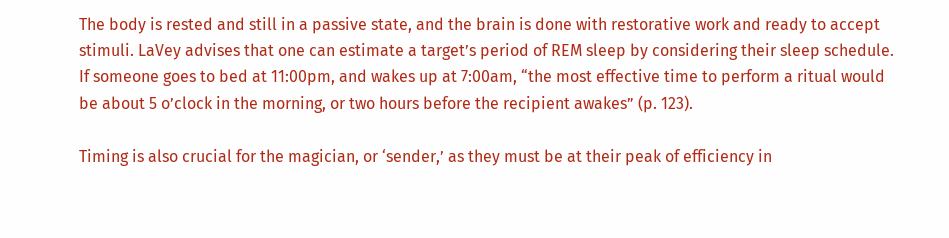The body is rested and still in a passive state, and the brain is done with restorative work and ready to accept stimuli. LaVey advises that one can estimate a target’s period of REM sleep by considering their sleep schedule. If someone goes to bed at 11:00pm, and wakes up at 7:00am, “the most effective time to perform a ritual would be about 5 o’clock in the morning, or two hours before the recipient awakes” (p. 123).

Timing is also crucial for the magician, or ‘sender,’ as they must be at their peak of efficiency in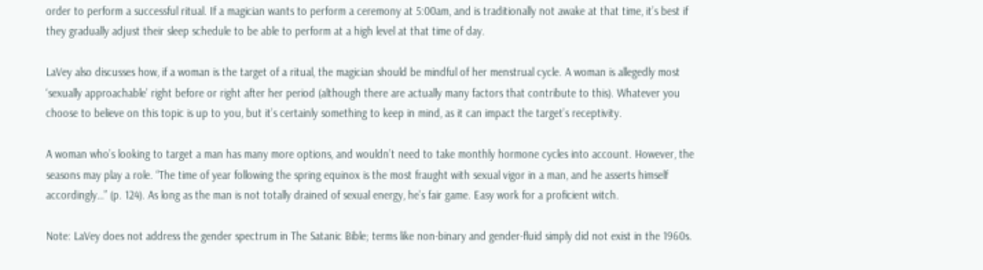order to perform a successful ritual. If a magician wants to perform a ceremony at 5:00am, and is traditionally not awake at that time, it’s best if they gradually adjust their sleep schedule to be able to perform at a high level at that time of day.

LaVey also discusses how, if a woman is the target of a ritual, the magician should be mindful of her menstrual cycle. A woman is allegedly most ‘sexually approachable’ right before or right after her period (although there are actually many factors that contribute to this). Whatever you choose to believe on this topic is up to you, but it’s certainly something to keep in mind, as it can impact the target’s receptivity.

A woman who’s looking to target a man has many more options, and wouldn’t need to take monthly hormone cycles into account. However, the seasons may play a role. “The time of year following the spring equinox is the most fraught with sexual vigor in a man, and he asserts himself accordingly…” (p. 124). As long as the man is not totally drained of sexual energy, he’s fair game. Easy work for a proficient witch.

Note: LaVey does not address the gender spectrum in The Satanic Bible; terms like non-binary and gender-fluid simply did not exist in the 1960s.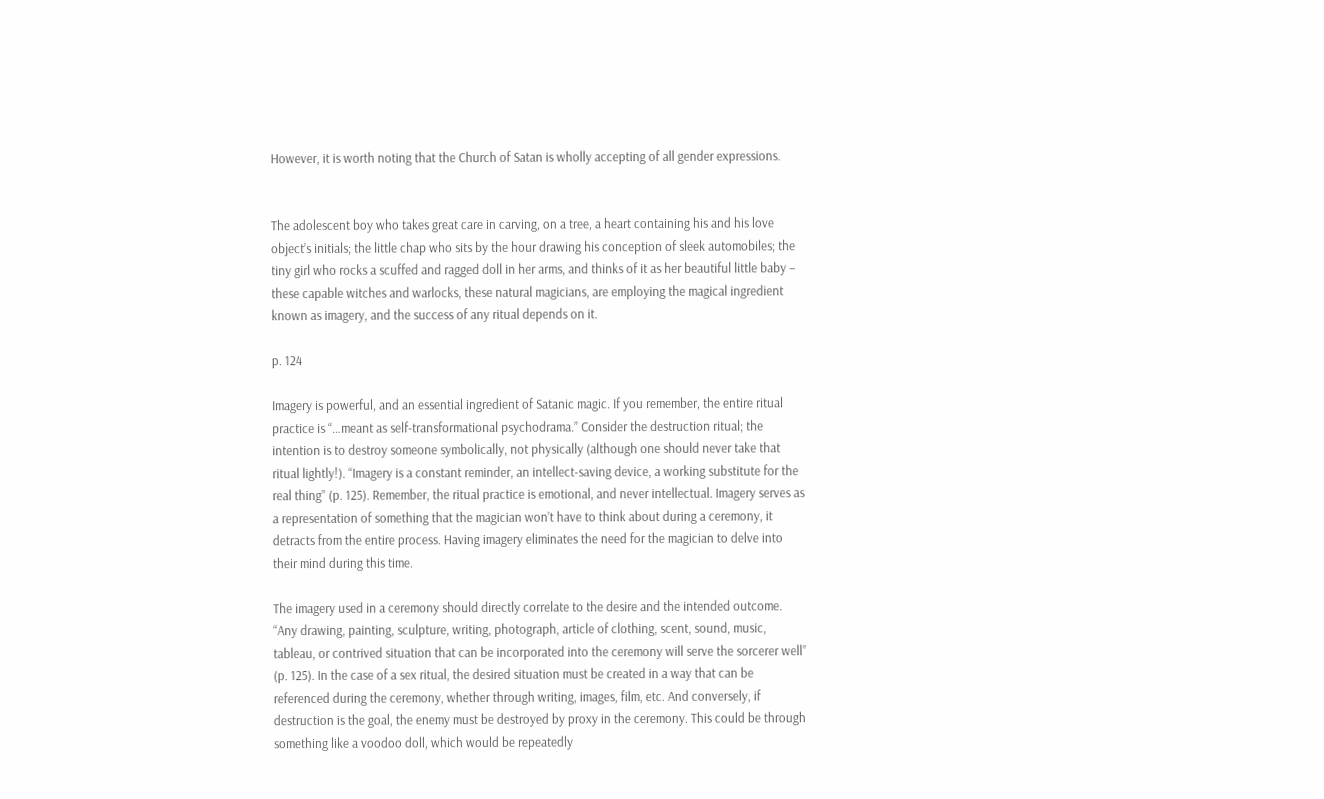However, it is worth noting that the Church of Satan is wholly accepting of all gender expressions.


The adolescent boy who takes great care in carving, on a tree, a heart containing his and his love object’s initials; the little chap who sits by the hour drawing his conception of sleek automobiles; the tiny girl who rocks a scuffed and ragged doll in her arms, and thinks of it as her beautiful little baby – these capable witches and warlocks, these natural magicians, are employing the magical ingredient known as imagery, and the success of any ritual depends on it.

p. 124

Imagery is powerful, and an essential ingredient of Satanic magic. If you remember, the entire ritual practice is “…meant as self-transformational psychodrama.” Consider the destruction ritual; the intention is to destroy someone symbolically, not physically (although one should never take that ritual lightly!). “Imagery is a constant reminder, an intellect-saving device, a working substitute for the real thing” (p. 125). Remember, the ritual practice is emotional, and never intellectual. Imagery serves as a representation of something that the magician won’t have to think about during a ceremony, it detracts from the entire process. Having imagery eliminates the need for the magician to delve into their mind during this time.

The imagery used in a ceremony should directly correlate to the desire and the intended outcome. “Any drawing, painting, sculpture, writing, photograph, article of clothing, scent, sound, music, tableau, or contrived situation that can be incorporated into the ceremony will serve the sorcerer well” (p. 125). In the case of a sex ritual, the desired situation must be created in a way that can be referenced during the ceremony, whether through writing, images, film, etc. And conversely, if destruction is the goal, the enemy must be destroyed by proxy in the ceremony. This could be through something like a voodoo doll, which would be repeatedly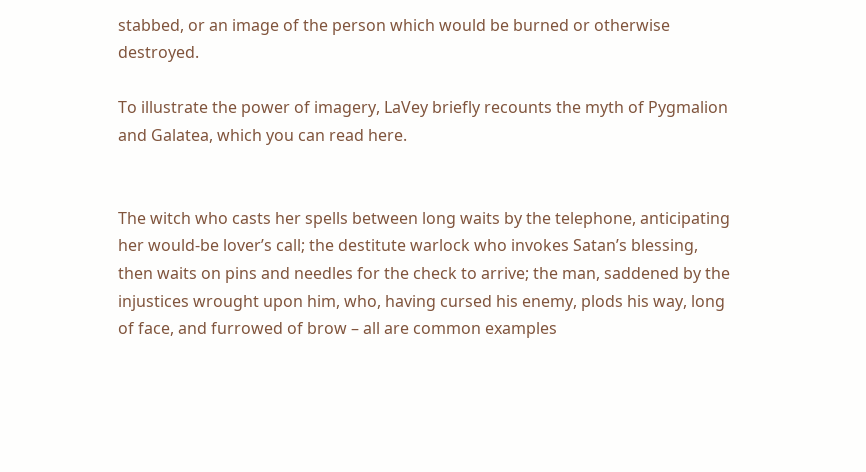stabbed, or an image of the person which would be burned or otherwise destroyed.

To illustrate the power of imagery, LaVey briefly recounts the myth of Pygmalion and Galatea, which you can read here.


The witch who casts her spells between long waits by the telephone, anticipating her would-be lover’s call; the destitute warlock who invokes Satan’s blessing, then waits on pins and needles for the check to arrive; the man, saddened by the injustices wrought upon him, who, having cursed his enemy, plods his way, long of face, and furrowed of brow – all are common examples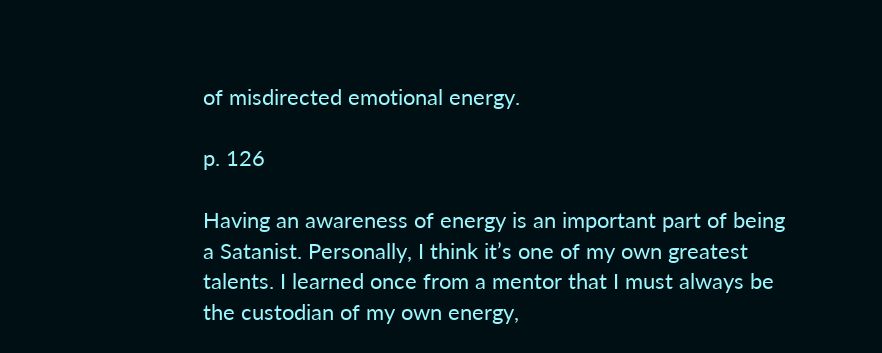of misdirected emotional energy.

p. 126

Having an awareness of energy is an important part of being a Satanist. Personally, I think it’s one of my own greatest talents. I learned once from a mentor that I must always be the custodian of my own energy,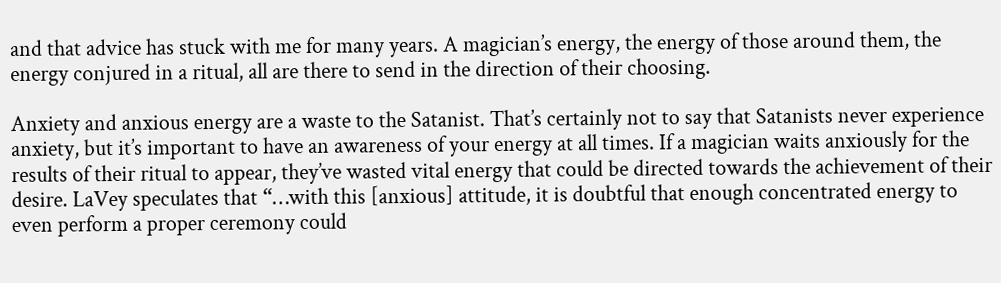and that advice has stuck with me for many years. A magician’s energy, the energy of those around them, the energy conjured in a ritual, all are there to send in the direction of their choosing.

Anxiety and anxious energy are a waste to the Satanist. That’s certainly not to say that Satanists never experience anxiety, but it’s important to have an awareness of your energy at all times. If a magician waits anxiously for the results of their ritual to appear, they’ve wasted vital energy that could be directed towards the achievement of their desire. LaVey speculates that “…with this [anxious] attitude, it is doubtful that enough concentrated energy to even perform a proper ceremony could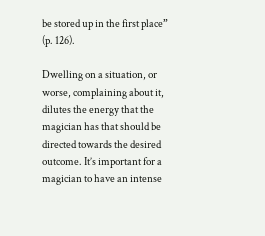be stored up in the first place” (p. 126).

Dwelling on a situation, or worse, complaining about it, dilutes the energy that the magician has that should be directed towards the desired outcome. It’s important for a magician to have an intense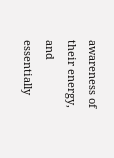awareness of their energy, and essentially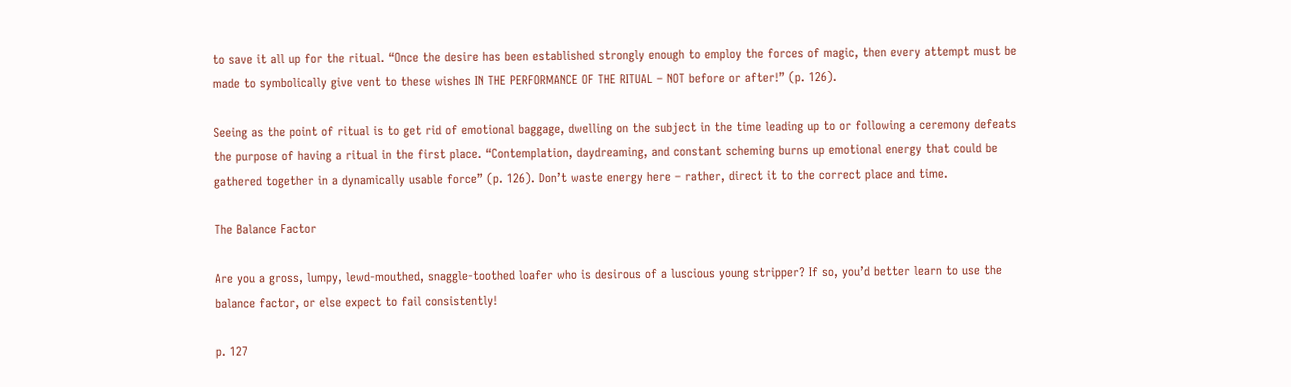to save it all up for the ritual. “Once the desire has been established strongly enough to employ the forces of magic, then every attempt must be made to symbolically give vent to these wishes IN THE PERFORMANCE OF THE RITUAL – NOT before or after!” (p. 126).

Seeing as the point of ritual is to get rid of emotional baggage, dwelling on the subject in the time leading up to or following a ceremony defeats the purpose of having a ritual in the first place. “Contemplation, daydreaming, and constant scheming burns up emotional energy that could be gathered together in a dynamically usable force” (p. 126). Don’t waste energy here – rather, direct it to the correct place and time.

The Balance Factor

Are you a gross, lumpy, lewd-mouthed, snaggle-toothed loafer who is desirous of a luscious young stripper? If so, you’d better learn to use the balance factor, or else expect to fail consistently!

p. 127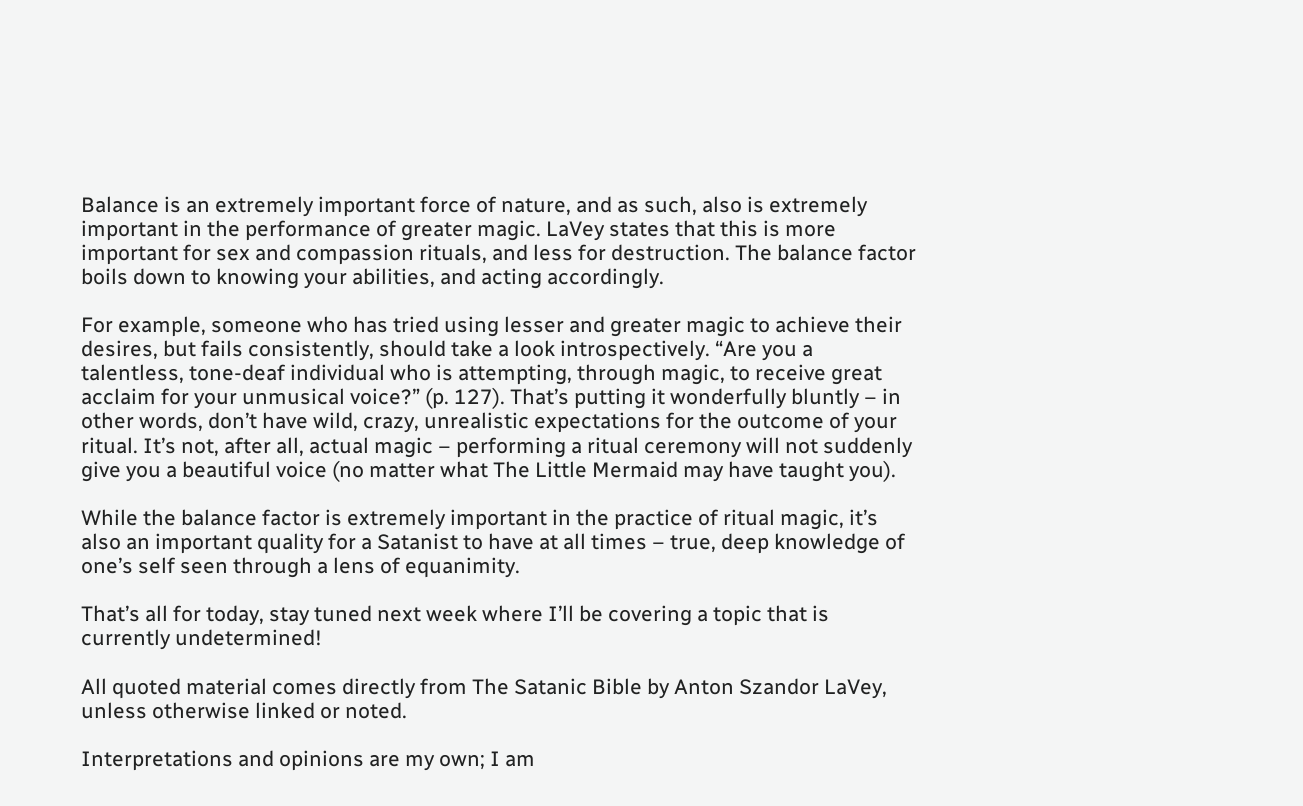Balance is an extremely important force of nature, and as such, also is extremely important in the performance of greater magic. LaVey states that this is more important for sex and compassion rituals, and less for destruction. The balance factor boils down to knowing your abilities, and acting accordingly.

For example, someone who has tried using lesser and greater magic to achieve their desires, but fails consistently, should take a look introspectively. “Are you a talentless, tone-deaf individual who is attempting, through magic, to receive great acclaim for your unmusical voice?” (p. 127). That’s putting it wonderfully bluntly – in other words, don’t have wild, crazy, unrealistic expectations for the outcome of your ritual. It’s not, after all, actual magic – performing a ritual ceremony will not suddenly give you a beautiful voice (no matter what The Little Mermaid may have taught you).

While the balance factor is extremely important in the practice of ritual magic, it’s also an important quality for a Satanist to have at all times – true, deep knowledge of one’s self seen through a lens of equanimity.

That’s all for today, stay tuned next week where I’ll be covering a topic that is currently undetermined!

All quoted material comes directly from The Satanic Bible by Anton Szandor LaVey, unless otherwise linked or noted.

Interpretations and opinions are my own; I am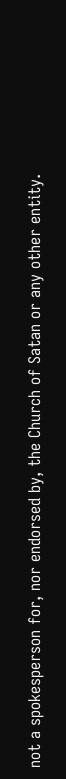not a spokesperson for, nor endorsed by, the Church of Satan or any other entity.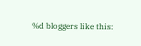%d bloggers like this: